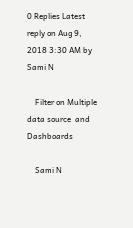0 Replies Latest reply on Aug 9, 2018 3:30 AM by Sami N

    Filter on Multiple data source  and Dashboards

    Sami N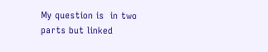My question is  in two parts but linked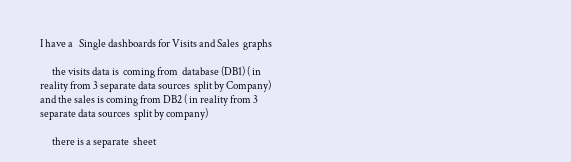I have a   Single dashboards for Visits and Sales  graphs

      the visits data is  coming from  database (DB1) ( in reality from 3 separate data sources  split by Company) and the sales is coming from DB2 ( in reality from 3 separate data sources  split by company)

      there is a separate  sheet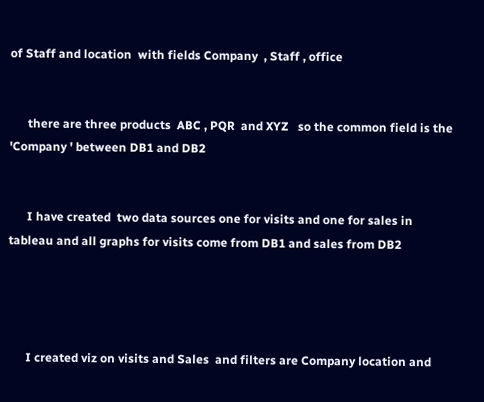of Staff and location  with fields Company  , Staff , office


      there are three products  ABC , PQR  and XYZ   so the common field is the 'Company ' between DB1 and DB2


      I have created  two data sources one for visits and one for sales in tableau and all graphs for visits come from DB1 and sales from DB2




      I created viz on visits and Sales  and filters are Company location and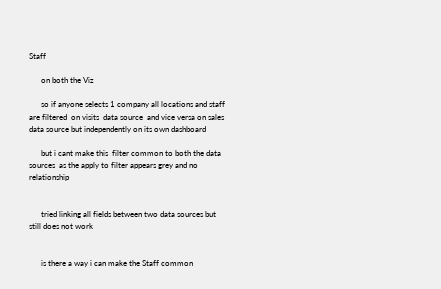Staff

      on both the Viz

      so if anyone selects 1 company all locations and staff are filtered  on visits  data source  and vice versa on sales data source but independently on its own dashboard

      but i cant make this  filter common to both the data sources  as the apply to filter appears grey and no relationship


      tried linking all fields between two data sources but still does not work


      is there a way i can make the Staff common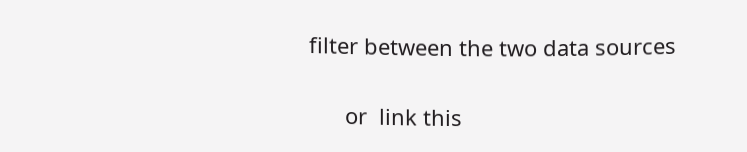filter between the two data sources

      or  link this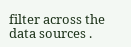filter across the data sources .